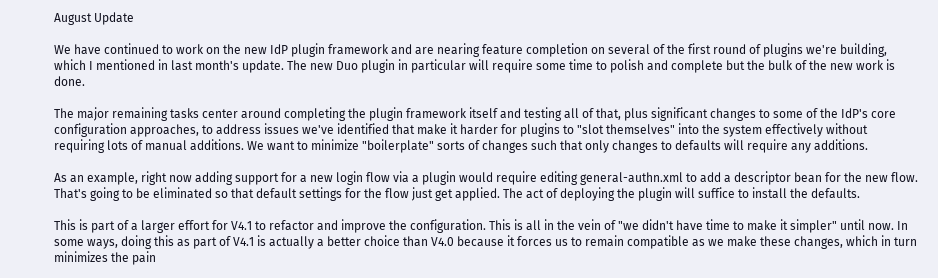August Update

We have continued to work on the new IdP plugin framework and are nearing feature completion on several of the first round of plugins we're building, which I mentioned in last month's update. The new Duo plugin in particular will require some time to polish and complete but the bulk of the new work is done.

The major remaining tasks center around completing the plugin framework itself and testing all of that, plus significant changes to some of the IdP's core configuration approaches, to address issues we've identified that make it harder for plugins to "slot themselves" into the system effectively without requiring lots of manual additions. We want to minimize "boilerplate" sorts of changes such that only changes to defaults will require any additions.

As an example, right now adding support for a new login flow via a plugin would require editing general-authn.xml to add a descriptor bean for the new flow. That's going to be eliminated so that default settings for the flow just get applied. The act of deploying the plugin will suffice to install the defaults.

This is part of a larger effort for V4.1 to refactor and improve the configuration. This is all in the vein of "we didn't have time to make it simpler" until now. In some ways, doing this as part of V4.1 is actually a better choice than V4.0 because it forces us to remain compatible as we make these changes, which in turn minimizes the pain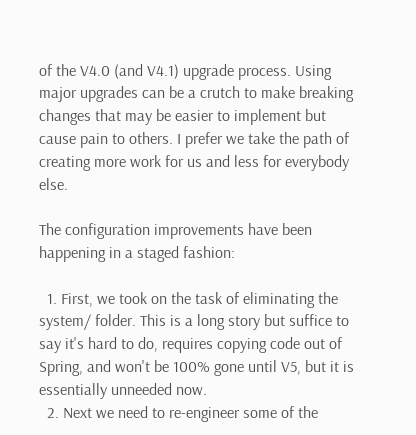of the V4.0 (and V4.1) upgrade process. Using major upgrades can be a crutch to make breaking changes that may be easier to implement but cause pain to others. I prefer we take the path of creating more work for us and less for everybody else.

The configuration improvements have been happening in a staged fashion:

  1. First, we took on the task of eliminating the system/ folder. This is a long story but suffice to say it's hard to do, requires copying code out of Spring, and won't be 100% gone until V5, but it is essentially unneeded now.
  2. Next we need to re-engineer some of the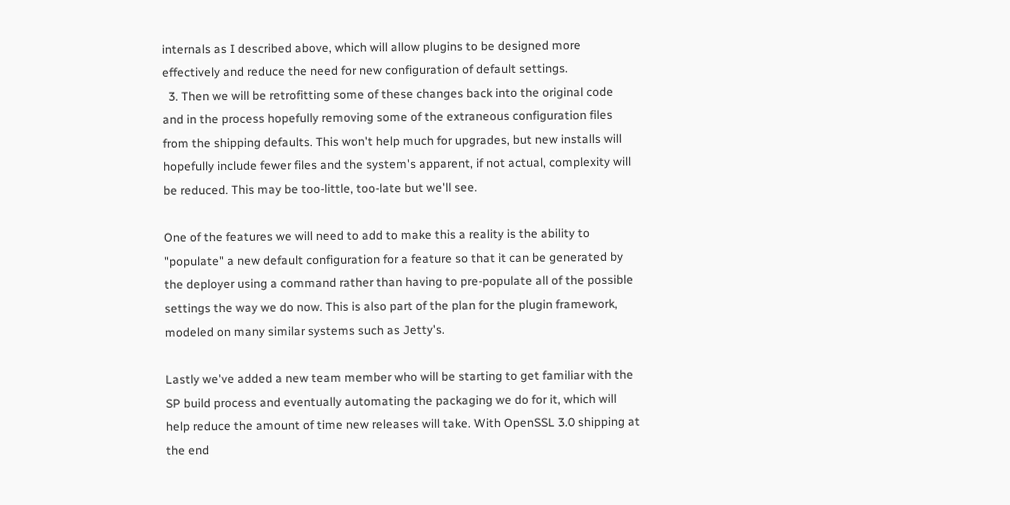internals as I described above, which will allow plugins to be designed more effectively and reduce the need for new configuration of default settings.
  3. Then we will be retrofitting some of these changes back into the original code and in the process hopefully removing some of the extraneous configuration files from the shipping defaults. This won't help much for upgrades, but new installs will hopefully include fewer files and the system's apparent, if not actual, complexity will be reduced. This may be too-little, too-late but we'll see.

One of the features we will need to add to make this a reality is the ability to "populate" a new default configuration for a feature so that it can be generated by the deployer using a command rather than having to pre-populate all of the possible settings the way we do now. This is also part of the plan for the plugin framework, modeled on many similar systems such as Jetty's.

Lastly we've added a new team member who will be starting to get familiar with the SP build process and eventually automating the packaging we do for it, which will help reduce the amount of time new releases will take. With OpenSSL 3.0 shipping at the end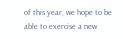of this year, we hope to be able to exercise a new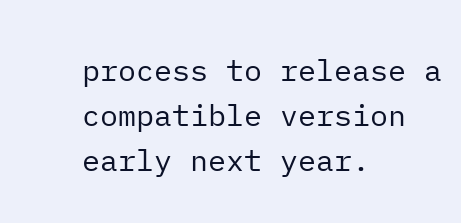process to release a compatible version early next year.